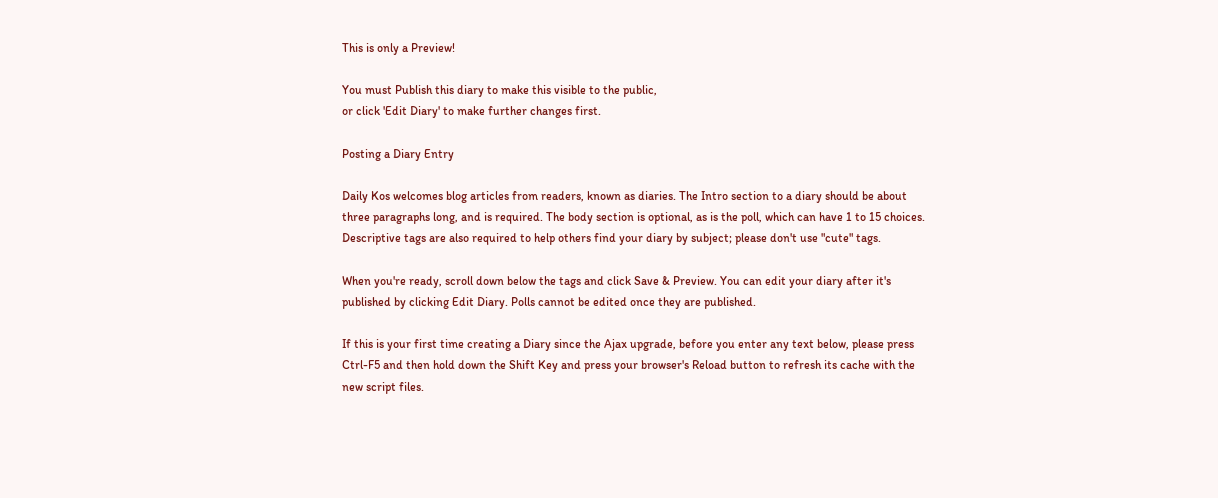This is only a Preview!

You must Publish this diary to make this visible to the public,
or click 'Edit Diary' to make further changes first.

Posting a Diary Entry

Daily Kos welcomes blog articles from readers, known as diaries. The Intro section to a diary should be about three paragraphs long, and is required. The body section is optional, as is the poll, which can have 1 to 15 choices. Descriptive tags are also required to help others find your diary by subject; please don't use "cute" tags.

When you're ready, scroll down below the tags and click Save & Preview. You can edit your diary after it's published by clicking Edit Diary. Polls cannot be edited once they are published.

If this is your first time creating a Diary since the Ajax upgrade, before you enter any text below, please press Ctrl-F5 and then hold down the Shift Key and press your browser's Reload button to refresh its cache with the new script files.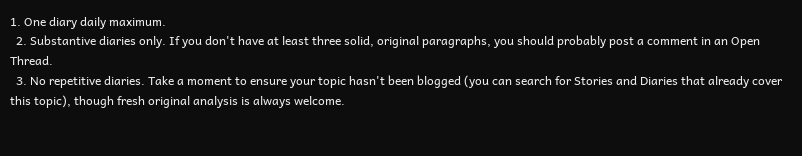1. One diary daily maximum.
  2. Substantive diaries only. If you don't have at least three solid, original paragraphs, you should probably post a comment in an Open Thread.
  3. No repetitive diaries. Take a moment to ensure your topic hasn't been blogged (you can search for Stories and Diaries that already cover this topic), though fresh original analysis is always welcome.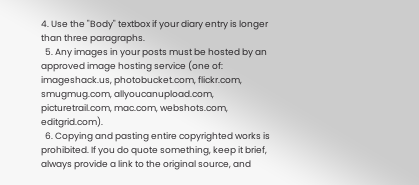4. Use the "Body" textbox if your diary entry is longer than three paragraphs.
  5. Any images in your posts must be hosted by an approved image hosting service (one of: imageshack.us, photobucket.com, flickr.com, smugmug.com, allyoucanupload.com, picturetrail.com, mac.com, webshots.com, editgrid.com).
  6. Copying and pasting entire copyrighted works is prohibited. If you do quote something, keep it brief, always provide a link to the original source, and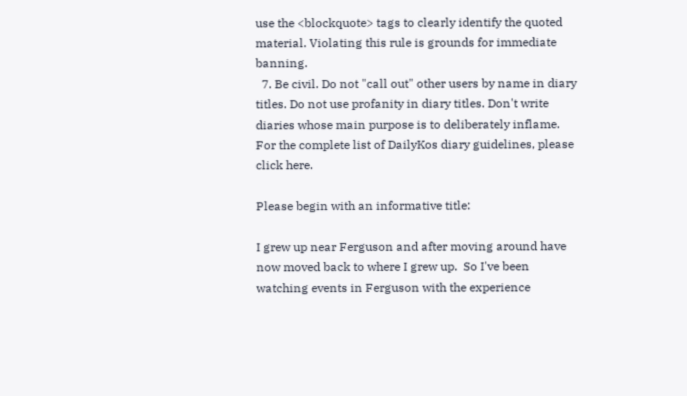use the <blockquote> tags to clearly identify the quoted material. Violating this rule is grounds for immediate banning.
  7. Be civil. Do not "call out" other users by name in diary titles. Do not use profanity in diary titles. Don't write diaries whose main purpose is to deliberately inflame.
For the complete list of DailyKos diary guidelines, please click here.

Please begin with an informative title:

I grew up near Ferguson and after moving around have now moved back to where I grew up.  So I've been watching events in Ferguson with the experience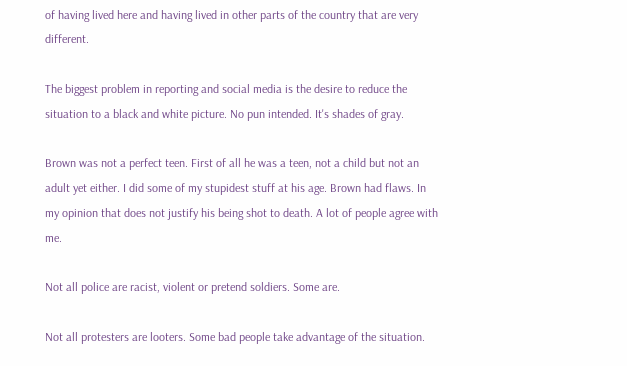of having lived here and having lived in other parts of the country that are very different.

The biggest problem in reporting and social media is the desire to reduce the situation to a black and white picture. No pun intended. It's shades of gray.

Brown was not a perfect teen. First of all he was a teen, not a child but not an adult yet either. I did some of my stupidest stuff at his age. Brown had flaws. In my opinion that does not justify his being shot to death. A lot of people agree with me.

Not all police are racist, violent or pretend soldiers. Some are.

Not all protesters are looters. Some bad people take advantage of the situation.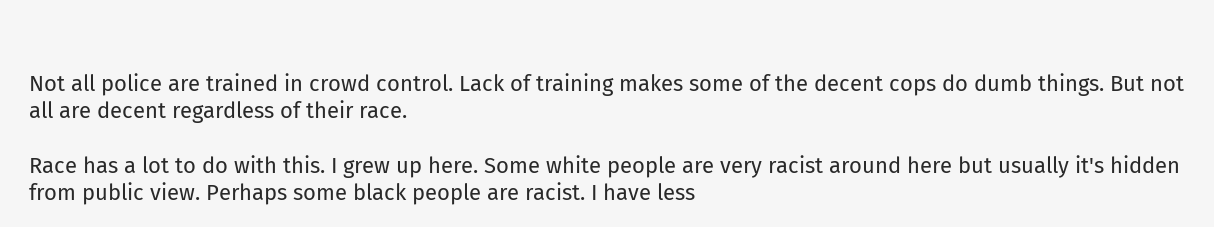Not all police are trained in crowd control. Lack of training makes some of the decent cops do dumb things. But not all are decent regardless of their race.

Race has a lot to do with this. I grew up here. Some white people are very racist around here but usually it's hidden from public view. Perhaps some black people are racist. I have less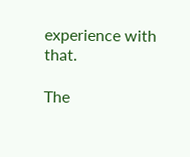experience with that.

The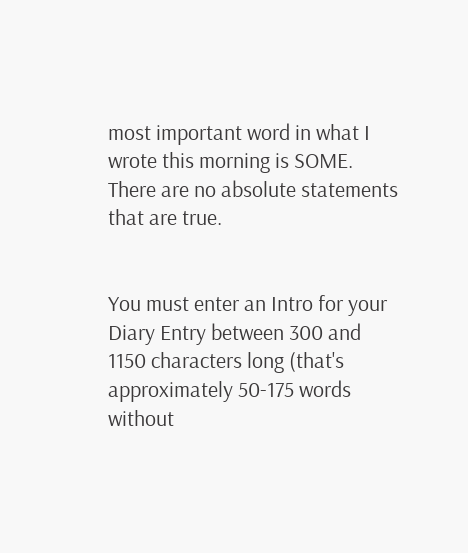most important word in what I wrote this morning is SOME. There are no absolute statements that are true.


You must enter an Intro for your Diary Entry between 300 and 1150 characters long (that's approximately 50-175 words without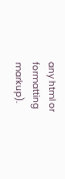any html or formatting markup).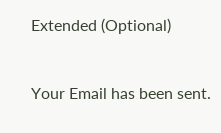Extended (Optional)


Your Email has been sent.